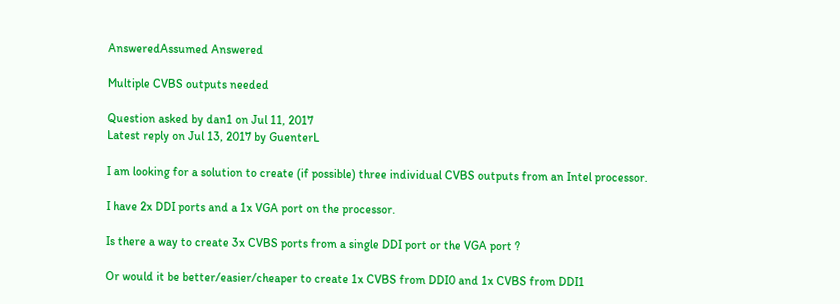AnsweredAssumed Answered

Multiple CVBS outputs needed

Question asked by dan1 on Jul 11, 2017
Latest reply on Jul 13, 2017 by GuenterL

I am looking for a solution to create (if possible) three individual CVBS outputs from an Intel processor.

I have 2x DDI ports and a 1x VGA port on the processor.

Is there a way to create 3x CVBS ports from a single DDI port or the VGA port ?

Or would it be better/easier/cheaper to create 1x CVBS from DDI0 and 1x CVBS from DDI1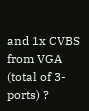and 1x CVBS from VGA  (total of 3-ports) ?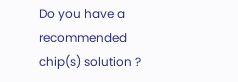Do you have a recommended chip(s) solution ?